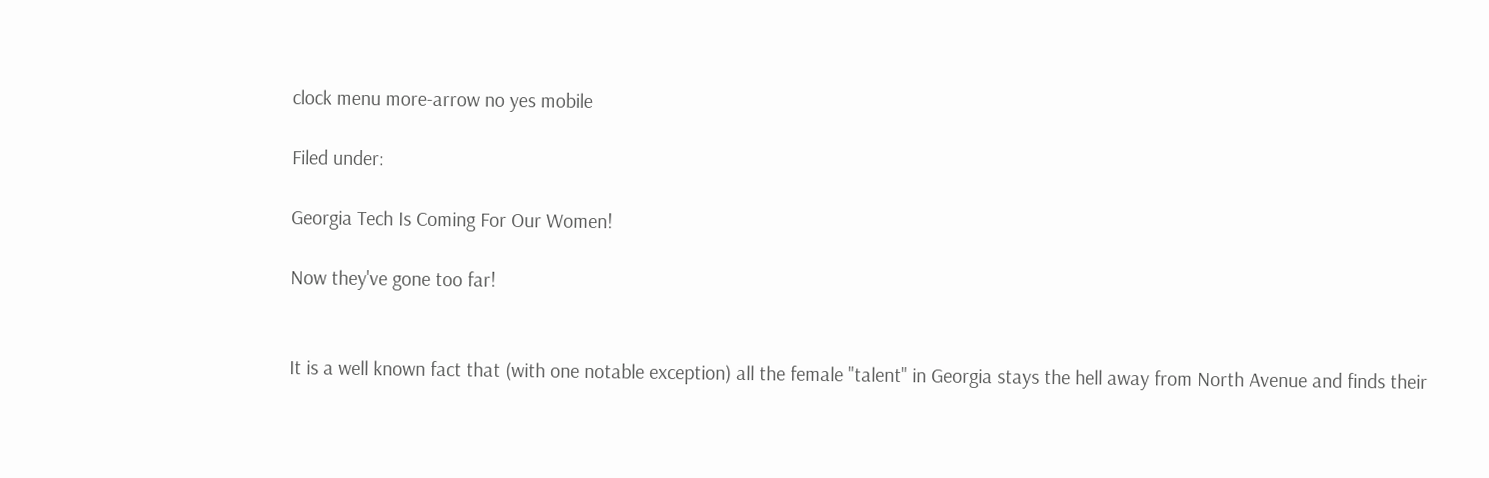clock menu more-arrow no yes mobile

Filed under:

Georgia Tech Is Coming For Our Women!

Now they've gone too far!


It is a well known fact that (with one notable exception) all the female "talent" in Georgia stays the hell away from North Avenue and finds their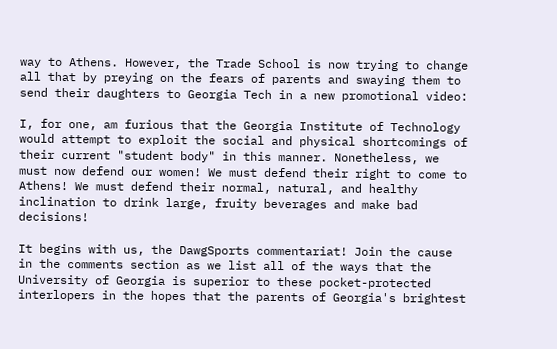way to Athens. However, the Trade School is now trying to change all that by preying on the fears of parents and swaying them to send their daughters to Georgia Tech in a new promotional video:

I, for one, am furious that the Georgia Institute of Technology would attempt to exploit the social and physical shortcomings of their current "student body" in this manner. Nonetheless, we must now defend our women! We must defend their right to come to Athens! We must defend their normal, natural, and healthy inclination to drink large, fruity beverages and make bad decisions!

It begins with us, the DawgSports commentariat! Join the cause in the comments section as we list all of the ways that the University of Georgia is superior to these pocket-protected interlopers in the hopes that the parents of Georgia's brightest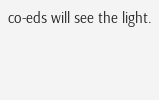co-eds will see the light.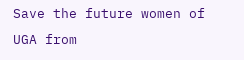Save the future women of UGA from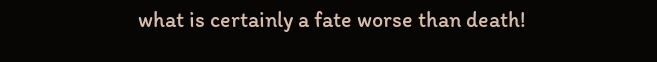what is certainly a fate worse than death!